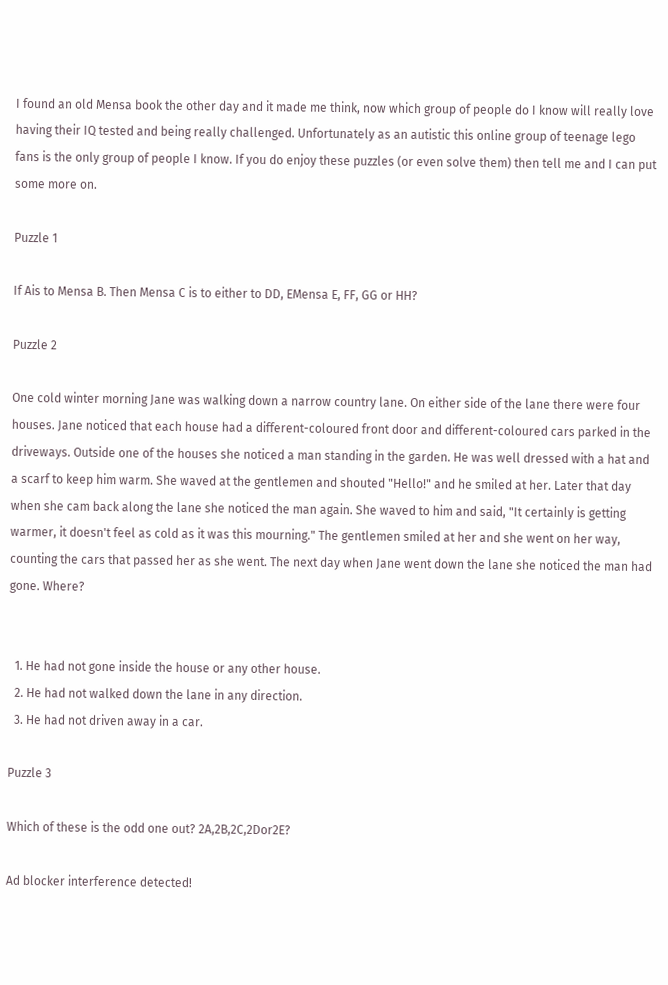I found an old Mensa book the other day and it made me think, now which group of people do I know will really love having their IQ tested and being really challenged. Unfortunately as an autistic this online group of teenage lego fans is the only group of people I know. If you do enjoy these puzzles (or even solve them) then tell me and I can put some more on.

Puzzle 1

If Ais to Mensa B. Then Mensa C is to either to DD, EMensa E, FF, GG or HH?

Puzzle 2

One cold winter morning Jane was walking down a narrow country lane. On either side of the lane there were four houses. Jane noticed that each house had a different-coloured front door and different-coloured cars parked in the driveways. Outside one of the houses she noticed a man standing in the garden. He was well dressed with a hat and a scarf to keep him warm. She waved at the gentlemen and shouted "Hello!" and he smiled at her. Later that day when she cam back along the lane she noticed the man again. She waved to him and said, "It certainly is getting warmer, it doesn't feel as cold as it was this mourning." The gentlemen smiled at her and she went on her way, counting the cars that passed her as she went. The next day when Jane went down the lane she noticed the man had gone. Where?


  1. He had not gone inside the house or any other house.
  2. He had not walked down the lane in any direction.
  3. He had not driven away in a car.

Puzzle 3

Which of these is the odd one out? 2A,2B,2C,2Dor2E?

Ad blocker interference detected!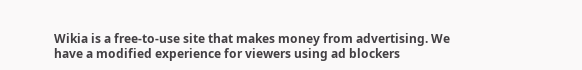Wikia is a free-to-use site that makes money from advertising. We have a modified experience for viewers using ad blockers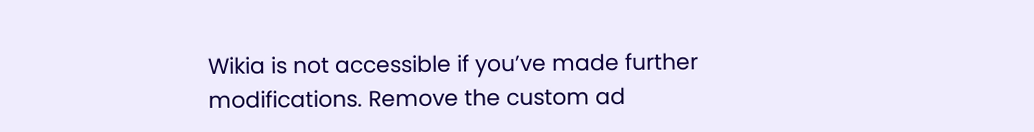Wikia is not accessible if you’ve made further modifications. Remove the custom ad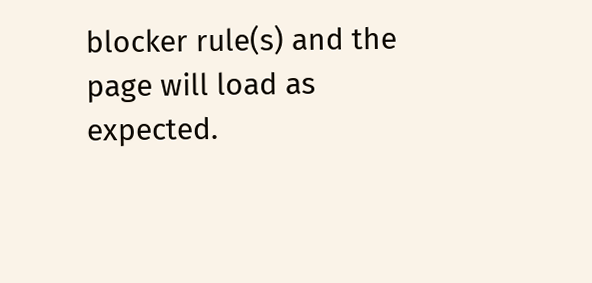blocker rule(s) and the page will load as expected.